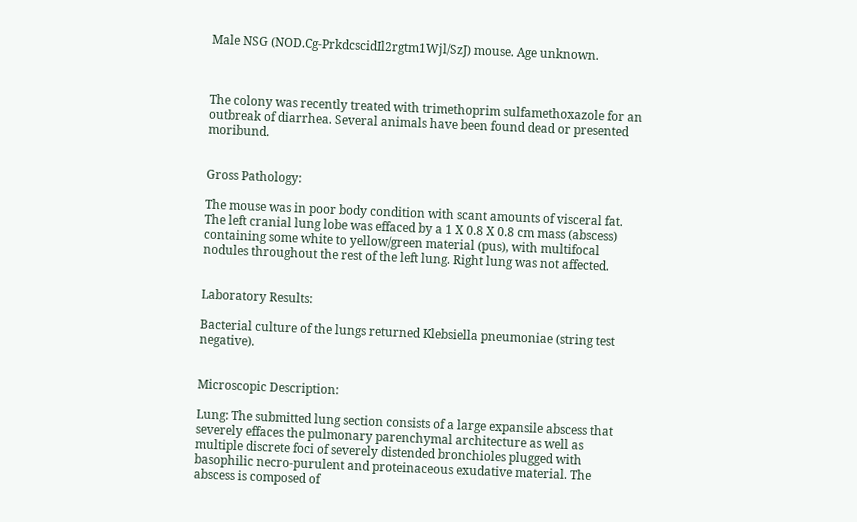Male NSG (NOD.Cg-PrkdcscidIl2rgtm1Wjl/SzJ) mouse. Age unknown.



The colony was recently treated with trimethoprim sulfamethoxazole for an outbreak of diarrhea. Several animals have been found dead or presented moribund.


Gross Pathology:

The mouse was in poor body condition with scant amounts of visceral fat. The left cranial lung lobe was effaced by a 1 X 0.8 X 0.8 cm mass (abscess) containing some white to yellow/green material (pus), with multifocal nodules throughout the rest of the left lung. Right lung was not affected.


Laboratory Results:

Bacterial culture of the lungs returned Klebsiella pneumoniae (string test negative).


Microscopic Description:

Lung: The submitted lung section consists of a large expansile abscess that severely effaces the pulmonary parenchymal architecture as well as multiple discrete foci of severely distended bronchioles plugged with basophilic necro-purulent and proteinaceous exudative material. The abscess is composed of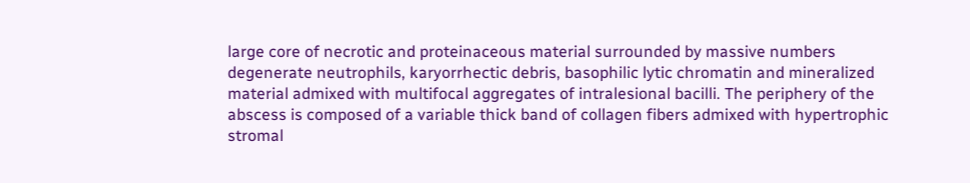large core of necrotic and proteinaceous material surrounded by massive numbers degenerate neutrophils, karyorrhectic debris, basophilic lytic chromatin and mineralized material admixed with multifocal aggregates of intralesional bacilli. The periphery of the abscess is composed of a variable thick band of collagen fibers admixed with hypertrophic stromal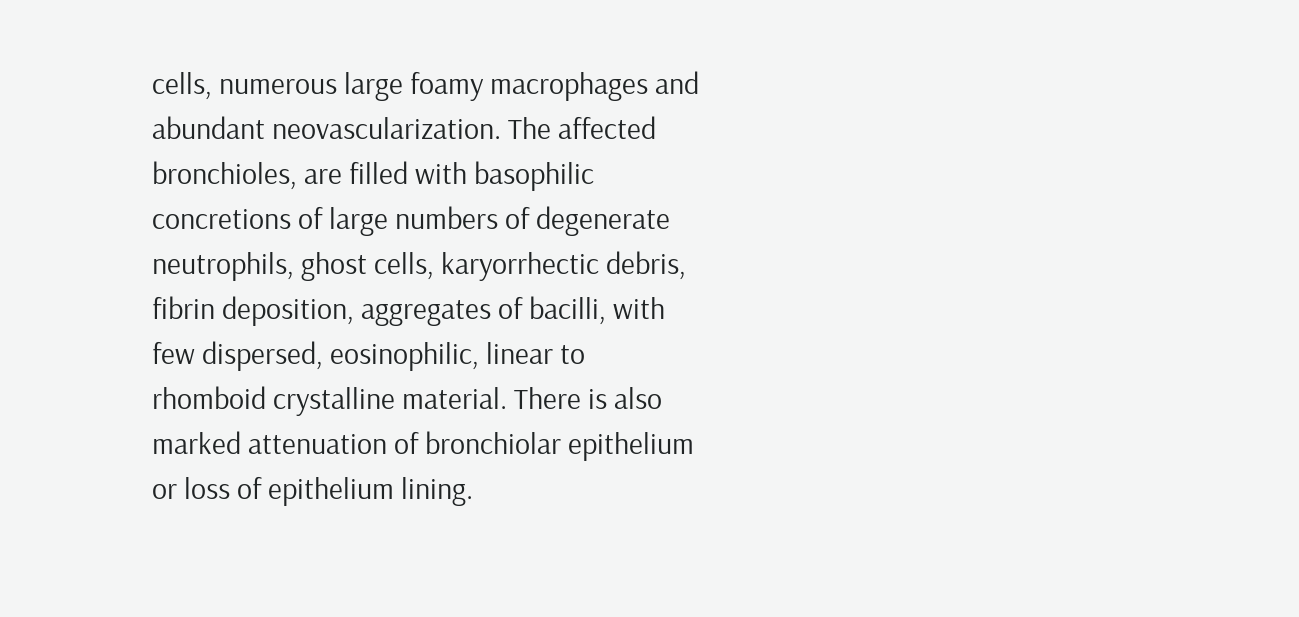cells, numerous large foamy macrophages and abundant neovascularization. The affected bronchioles, are filled with basophilic concretions of large numbers of degenerate neutrophils, ghost cells, karyorrhectic debris, fibrin deposition, aggregates of bacilli, with few dispersed, eosinophilic, linear to rhomboid crystalline material. There is also marked attenuation of bronchiolar epithelium or loss of epithelium lining.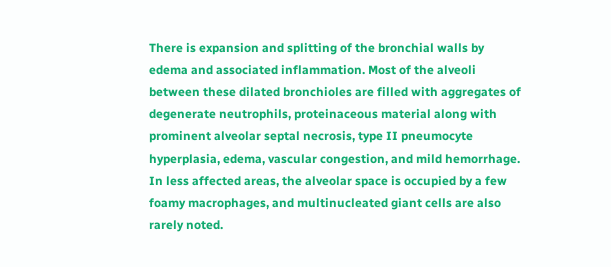There is expansion and splitting of the bronchial walls by edema and associated inflammation. Most of the alveoli between these dilated bronchioles are filled with aggregates of degenerate neutrophils, proteinaceous material along with prominent alveolar septal necrosis, type II pneumocyte hyperplasia, edema, vascular congestion, and mild hemorrhage. In less affected areas, the alveolar space is occupied by a few foamy macrophages, and multinucleated giant cells are also rarely noted.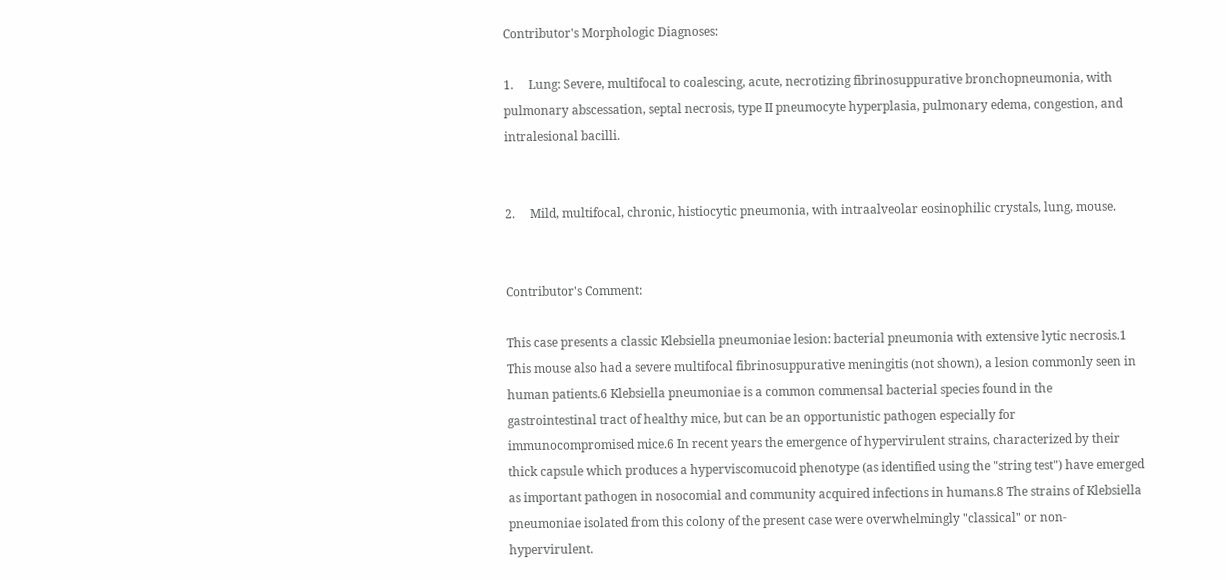Contributor's Morphologic Diagnoses:

1.     Lung: Severe, multifocal to coalescing, acute, necrotizing fibrinosuppurative bronchopneumonia, with pulmonary abscessation, septal necrosis, type II pneumocyte hyperplasia, pulmonary edema, congestion, and intralesional bacilli.


2.     Mild, multifocal, chronic, histiocytic pneumonia, with intraalveolar eosinophilic crystals, lung, mouse.


Contributor's Comment:

This case presents a classic Klebsiella pneumoniae lesion: bacterial pneumonia with extensive lytic necrosis.1 This mouse also had a severe multifocal fibrinosuppurative meningitis (not shown), a lesion commonly seen in human patients.6 Klebsiella pneumoniae is a common commensal bacterial species found in the gastrointestinal tract of healthy mice, but can be an opportunistic pathogen especially for immunocompromised mice.6 In recent years the emergence of hypervirulent strains, characterized by their thick capsule which produces a hyperviscomucoid phenotype (as identified using the "string test") have emerged as important pathogen in nosocomial and community acquired infections in humans.8 The strains of Klebsiella pneumoniae isolated from this colony of the present case were overwhelmingly "classical" or non-hypervirulent.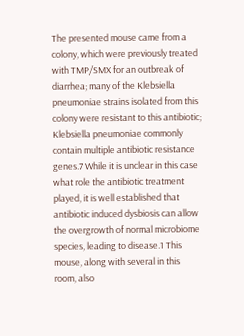The presented mouse came from a colony, which were previously treated with TMP/SMX for an outbreak of diarrhea; many of the Klebsiella pneumoniae strains isolated from this colony were resistant to this antibiotic; Klebsiella pneumoniae commonly contain multiple antibiotic resistance genes.7 While it is unclear in this case what role the antibiotic treatment played, it is well established that antibiotic induced dysbiosis can allow the overgrowth of normal microbiome species, leading to disease.1 This mouse, along with several in this room, also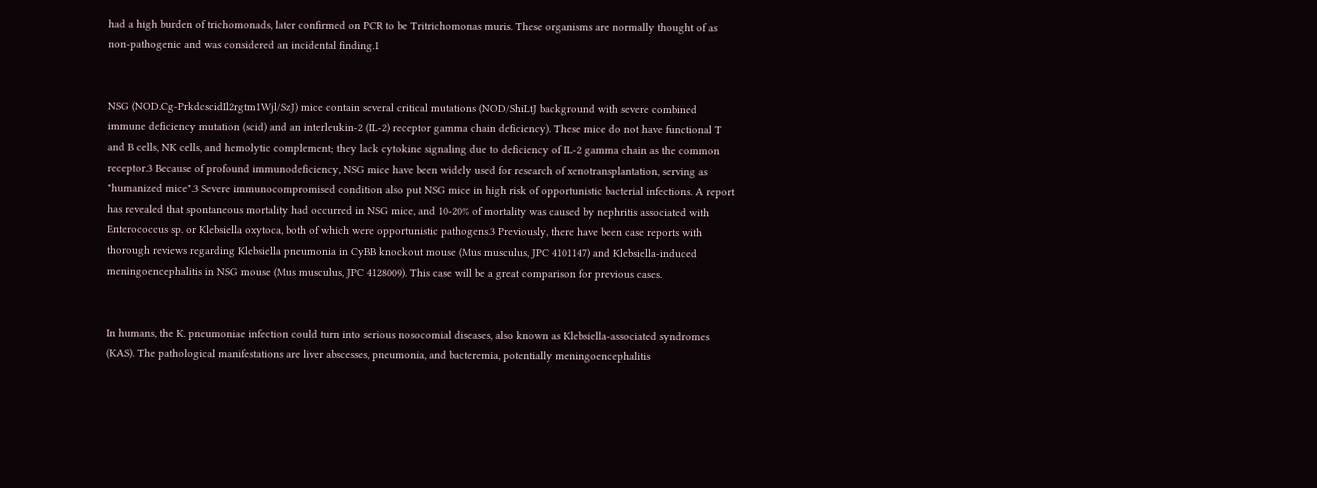had a high burden of trichomonads, later confirmed on PCR to be Tritrichomonas muris. These organisms are normally thought of as non-pathogenic and was considered an incidental finding.1


NSG (NOD.Cg-PrkdcscidIl2rgtm1Wjl/SzJ) mice contain several critical mutations (NOD/ShiLtJ background with severe combined immune deficiency mutation (scid) and an interleukin-2 (IL-2) receptor gamma chain deficiency). These mice do not have functional T and B cells, NK cells, and hemolytic complement; they lack cytokine signaling due to deficiency of IL-2 gamma chain as the common receptor.3 Because of profound immunodeficiency, NSG mice have been widely used for research of xenotransplantation, serving as "humanized mice".3 Severe immunocompromised condition also put NSG mice in high risk of opportunistic bacterial infections. A report has revealed that spontaneous mortality had occurred in NSG mice, and 10-20% of mortality was caused by nephritis associated with Enterococcus sp. or Klebsiella oxytoca, both of which were opportunistic pathogens.3 Previously, there have been case reports with thorough reviews regarding Klebsiella pneumonia in CyBB knockout mouse (Mus musculus, JPC 4101147) and Klebsiella-induced meningoencephalitis in NSG mouse (Mus musculus, JPC 4128009). This case will be a great comparison for previous cases.


In humans, the K. pneumoniae infection could turn into serious nosocomial diseases, also known as Klebsiella-associated syndromes (KAS). The pathological manifestations are liver abscesses, pneumonia, and bacteremia, potentially meningoencephalitis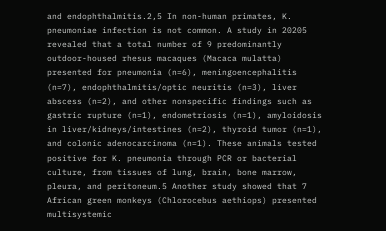and endophthalmitis.2,5 In non-human primates, K. pneumoniae infection is not common. A study in 20205 revealed that a total number of 9 predominantly outdoor-housed rhesus macaques (Macaca mulatta) presented for pneumonia (n=6), meningoencephalitis (n=7), endophthalmitis/optic neuritis (n=3), liver abscess (n=2), and other nonspecific findings such as gastric rupture (n=1), endometriosis (n=1), amyloidosis in liver/kidneys/intestines (n=2), thyroid tumor (n=1), and colonic adenocarcinoma (n=1). These animals tested positive for K. pneumonia through PCR or bacterial culture, from tissues of lung, brain, bone marrow, pleura, and peritoneum.5 Another study showed that 7 African green monkeys (Chlorocebus aethiops) presented multisystemic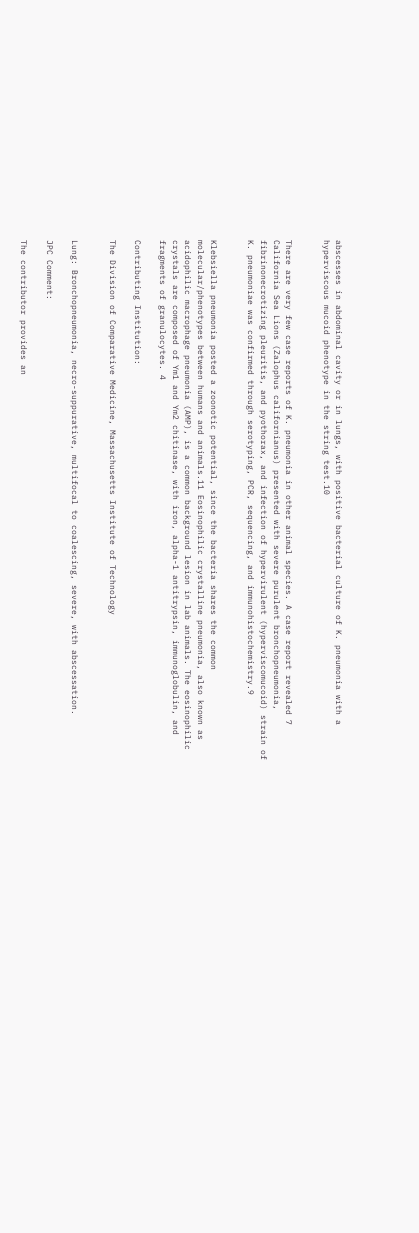abscesses in abdominal cavity or in lungs, with positive bacterial culture of K. pneumonia with a hyperviscous mucoid phenotype in the string test.10


There are very few case reports of K. pneumonia in other animal species. A case report revealed 7 California Sea Lions (Zalophus californianus) presented with severe purulent bronchopneumonia, fibrinonecrotizing pleuritis, and pyothorax, and infection of hypervirulent (hyperviscomucoid) strain of K. pneumoniae was confirmed through serotyping, PCR, sequencing, and immunohistochemistry.9


Klebsiella pneumonia posted a zoonotic potential, since the bacteria shares the common molecular/phenotypes between humans and animals.11 Eosinophilic crystalline pneumonia, also known as acidophilic macrophage pneumonia (AMP), is a common background lesion in lab animals. The eosinophilic crystals are composed of Ym1 and Ym2 chitinase, with iron, alpha-1 antitrypsin, immunoglobulin, and fragments of granulocytes. 4

Contributing Institution:

The Division of Comparative Medicine, Massachusetts Institute of Technology


Lung: Bronchopneumonia, necro-suppurative, multifocal to coalescing, severe, with abscessation.

JPC Comment:

The contributor provides an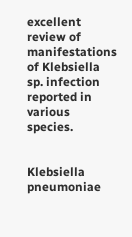excellent review of manifestations of Klebsiella sp. infection reported in various species.


Klebsiella pneumoniae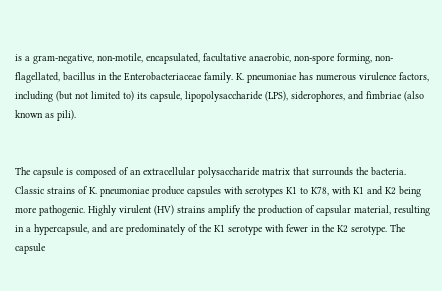is a gram-negative, non-motile, encapsulated, facultative anaerobic, non-spore forming, non-flagellated, bacillus in the Enterobacteriaceae family. K. pneumoniae has numerous virulence factors, including (but not limited to) its capsule, lipopolysaccharide (LPS), siderophores, and fimbriae (also known as pili).


The capsule is composed of an extracellular polysaccharide matrix that surrounds the bacteria. Classic strains of K. pneumoniae produce capsules with serotypes K1 to K78, with K1 and K2 being more pathogenic. Highly virulent (HV) strains amplify the production of capsular material, resulting in a hypercapsule, and are predominately of the K1 serotype with fewer in the K2 serotype. The capsule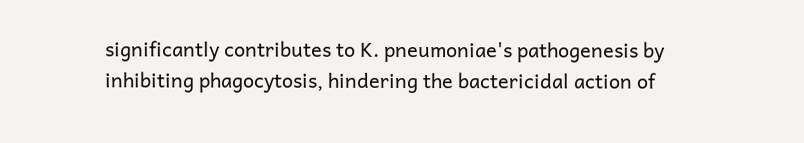significantly contributes to K. pneumoniae's pathogenesis by inhibiting phagocytosis, hindering the bactericidal action of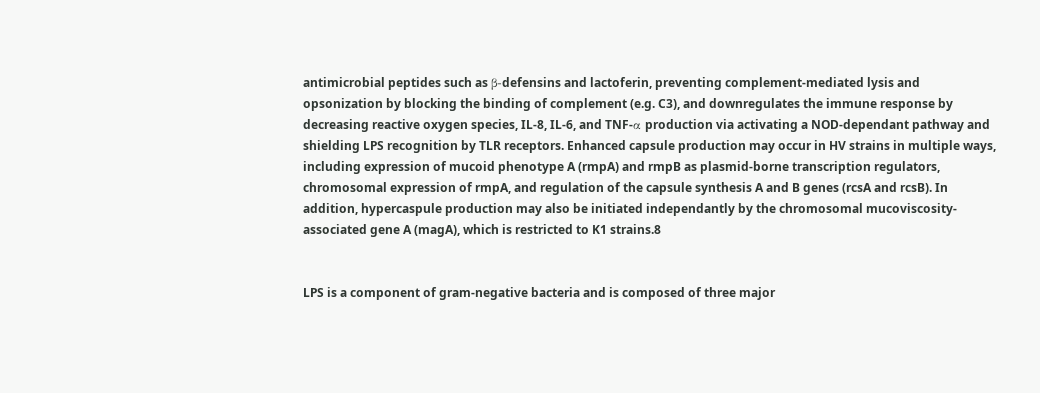antimicrobial peptides such as β-defensins and lactoferin, preventing complement-mediated lysis and opsonization by blocking the binding of complement (e.g. C3), and downregulates the immune response by decreasing reactive oxygen species, IL-8, IL-6, and TNF-α production via activating a NOD-dependant pathway and shielding LPS recognition by TLR receptors. Enhanced capsule production may occur in HV strains in multiple ways, including expression of mucoid phenotype A (rmpA) and rmpB as plasmid-borne transcription regulators, chromosomal expression of rmpA, and regulation of the capsule synthesis A and B genes (rcsA and rcsB). In addition, hypercaspule production may also be initiated independantly by the chromosomal mucoviscosity-associated gene A (magA), which is restricted to K1 strains.8


LPS is a component of gram-negative bacteria and is composed of three major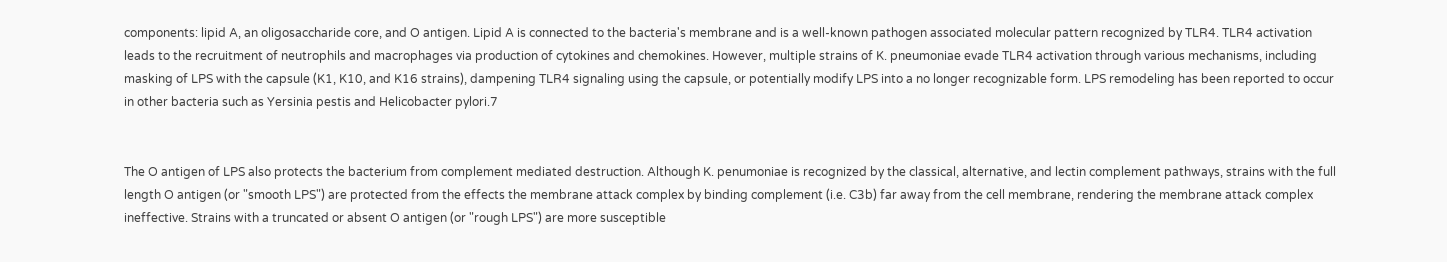components: lipid A, an oligosaccharide core, and O antigen. Lipid A is connected to the bacteria's membrane and is a well-known pathogen associated molecular pattern recognized by TLR4. TLR4 activation leads to the recruitment of neutrophils and macrophages via production of cytokines and chemokines. However, multiple strains of K. pneumoniae evade TLR4 activation through various mechanisms, including masking of LPS with the capsule (K1, K10, and K16 strains), dampening TLR4 signaling using the capsule, or potentially modify LPS into a no longer recognizable form. LPS remodeling has been reported to occur in other bacteria such as Yersinia pestis and Helicobacter pylori.7


The O antigen of LPS also protects the bacterium from complement mediated destruction. Although K. penumoniae is recognized by the classical, alternative, and lectin complement pathways, strains with the full length O antigen (or "smooth LPS") are protected from the effects the membrane attack complex by binding complement (i.e. C3b) far away from the cell membrane, rendering the membrane attack complex ineffective. Strains with a truncated or absent O antigen (or "rough LPS") are more susceptible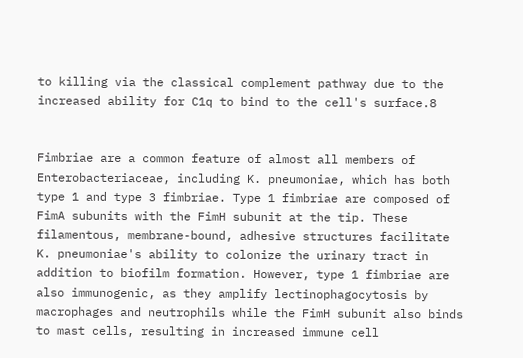to killing via the classical complement pathway due to the increased ability for C1q to bind to the cell's surface.8


Fimbriae are a common feature of almost all members of Enterobacteriaceae, including K. pneumoniae, which has both type 1 and type 3 fimbriae. Type 1 fimbriae are composed of FimA subunits with the FimH subunit at the tip. These filamentous, membrane-bound, adhesive structures facilitate K. pneumoniae's ability to colonize the urinary tract in addition to biofilm formation. However, type 1 fimbriae are also immunogenic, as they amplify lectinophagocytosis by macrophages and neutrophils while the FimH subunit also binds to mast cells, resulting in increased immune cell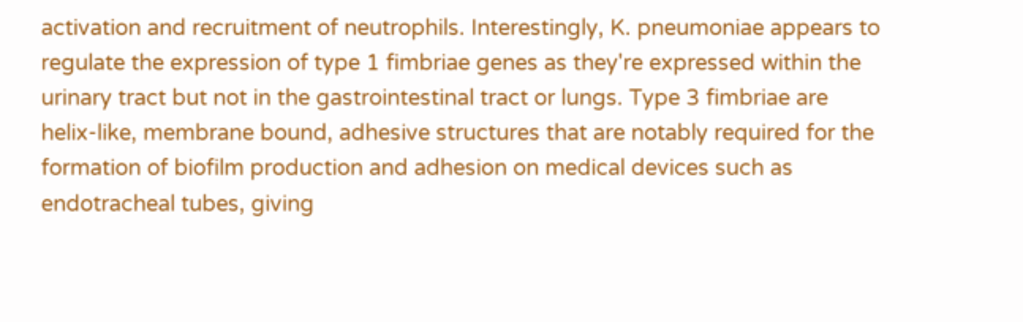activation and recruitment of neutrophils. Interestingly, K. pneumoniae appears to regulate the expression of type 1 fimbriae genes as they're expressed within the urinary tract but not in the gastrointestinal tract or lungs. Type 3 fimbriae are helix-like, membrane bound, adhesive structures that are notably required for the formation of biofilm production and adhesion on medical devices such as endotracheal tubes, giving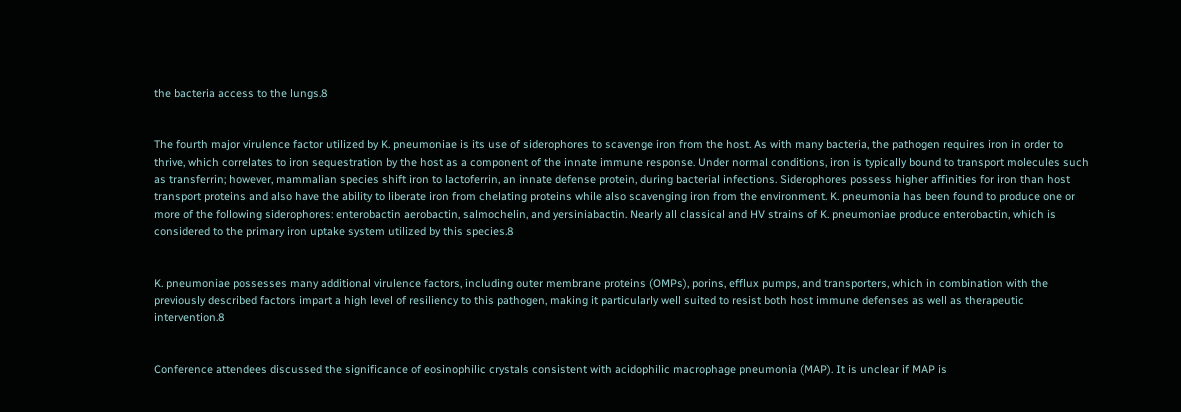the bacteria access to the lungs.8


The fourth major virulence factor utilized by K. pneumoniae is its use of siderophores to scavenge iron from the host. As with many bacteria, the pathogen requires iron in order to thrive, which correlates to iron sequestration by the host as a component of the innate immune response. Under normal conditions, iron is typically bound to transport molecules such as transferrin; however, mammalian species shift iron to lactoferrin, an innate defense protein, during bacterial infections. Siderophores possess higher affinities for iron than host transport proteins and also have the ability to liberate iron from chelating proteins while also scavenging iron from the environment. K. pneumonia has been found to produce one or more of the following siderophores: enterobactin aerobactin, salmochelin, and yersiniabactin. Nearly all classical and HV strains of K. pneumoniae produce enterobactin, which is considered to the primary iron uptake system utilized by this species.8


K. pneumoniae possesses many additional virulence factors, including outer membrane proteins (OMPs), porins, efflux pumps, and transporters, which in combination with the previously described factors impart a high level of resiliency to this pathogen, making it particularly well suited to resist both host immune defenses as well as therapeutic intervention.8


Conference attendees discussed the significance of eosinophilic crystals consistent with acidophilic macrophage pneumonia (MAP). It is unclear if MAP is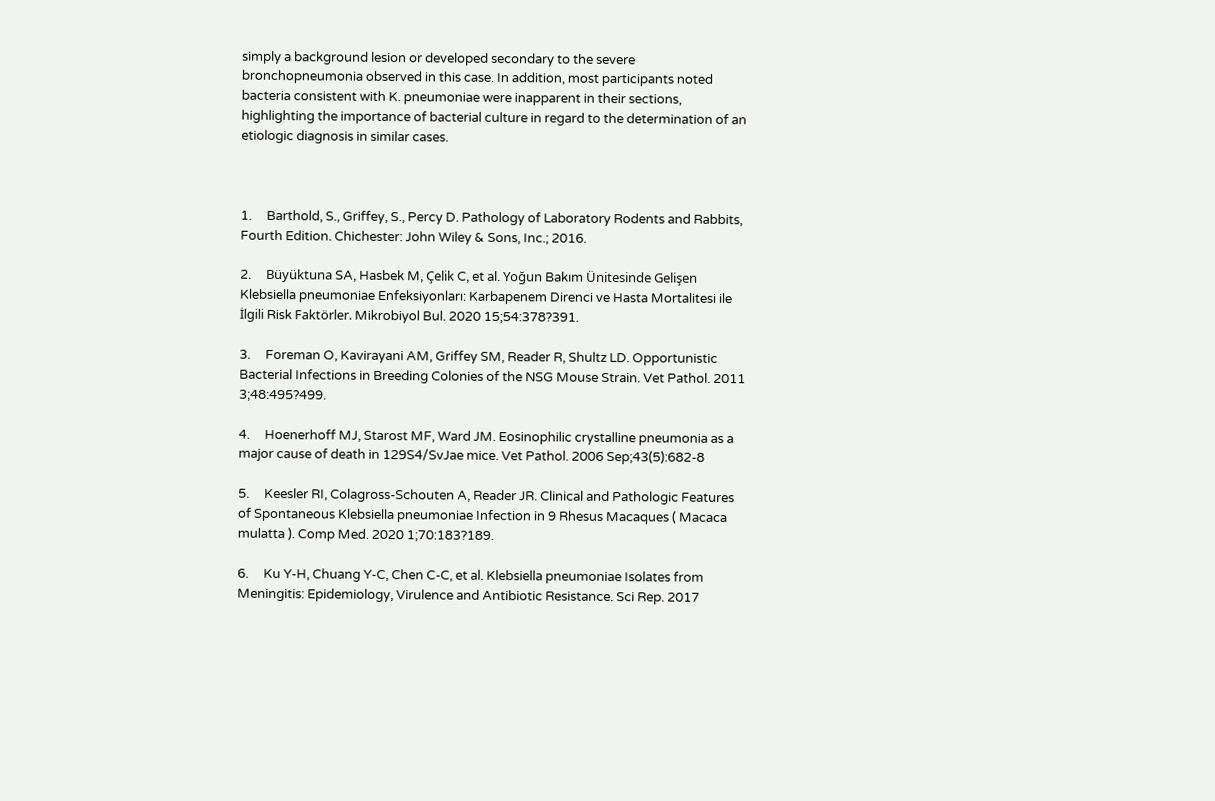simply a background lesion or developed secondary to the severe bronchopneumonia observed in this case. In addition, most participants noted bacteria consistent with K. pneumoniae were inapparent in their sections, highlighting the importance of bacterial culture in regard to the determination of an etiologic diagnosis in similar cases.



1.     Barthold, S., Griffey, S., Percy D. Pathology of Laboratory Rodents and Rabbits, Fourth Edition. Chichester: John Wiley & Sons, Inc.; 2016.

2.     Büyüktuna SA, Hasbek M, Çelik C, et al. Yoğun Bakım Ünitesinde Gelişen Klebsiella pneumoniae Enfeksiyonları: Karbapenem Direnci ve Hasta Mortalitesi ile İlgili Risk Faktörler. Mikrobiyol Bul. 2020 15;54:378?391.

3.     Foreman O, Kavirayani AM, Griffey SM, Reader R, Shultz LD. Opportunistic Bacterial Infections in Breeding Colonies of the NSG Mouse Strain. Vet Pathol. 2011 3;48:495?499.

4.     Hoenerhoff MJ, Starost MF, Ward JM. Eosinophilic crystalline pneumonia as a major cause of death in 129S4/SvJae mice. Vet Pathol. 2006 Sep;43(5):682-8

5.     Keesler RI, Colagross-Schouten A, Reader JR. Clinical and Pathologic Features of Spontaneous Klebsiella pneumoniae Infection in 9 Rhesus Macaques ( Macaca mulatta ). Comp Med. 2020 1;70:183?189.

6.     Ku Y-H, Chuang Y-C, Chen C-C, et al. Klebsiella pneumoniae Isolates from Meningitis: Epidemiology, Virulence and Antibiotic Resistance. Sci Rep. 2017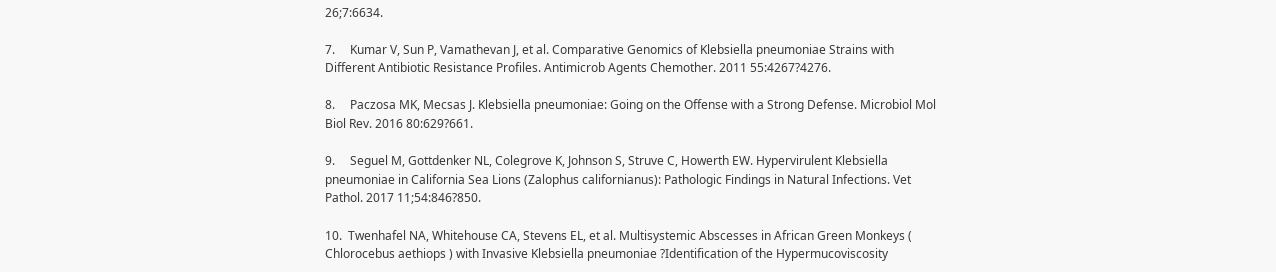26;7:6634.

7.     Kumar V, Sun P, Vamathevan J, et al. Comparative Genomics of Klebsiella pneumoniae Strains with Different Antibiotic Resistance Profiles. Antimicrob Agents Chemother. 2011 55:4267?4276.

8.     Paczosa MK, Mecsas J. Klebsiella pneumoniae: Going on the Offense with a Strong Defense. Microbiol Mol Biol Rev. 2016 80:629?661.

9.     Seguel M, Gottdenker NL, Colegrove K, Johnson S, Struve C, Howerth EW. Hypervirulent Klebsiella pneumoniae in California Sea Lions (Zalophus californianus): Pathologic Findings in Natural Infections. Vet Pathol. 2017 11;54:846?850.

10.  Twenhafel NA, Whitehouse CA, Stevens EL, et al. Multisystemic Abscesses in African Green Monkeys ( Chlorocebus aethiops ) with Invasive Klebsiella pneumoniae ?Identification of the Hypermucoviscosity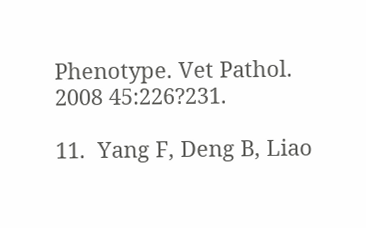Phenotype. Vet Pathol. 2008 45:226?231.

11.  Yang F, Deng B, Liao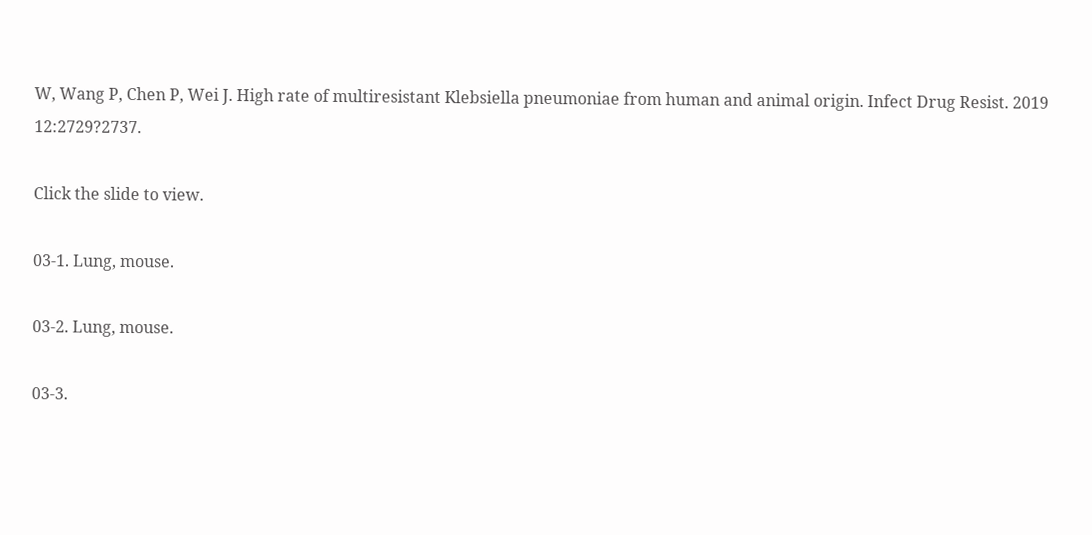W, Wang P, Chen P, Wei J. High rate of multiresistant Klebsiella pneumoniae from human and animal origin. Infect Drug Resist. 2019 12:2729?2737.

Click the slide to view.

03-1. Lung, mouse.

03-2. Lung, mouse.

03-3.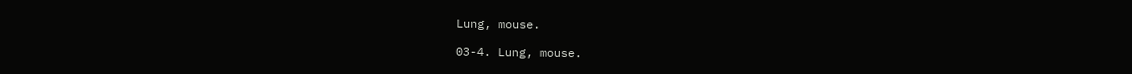Lung, mouse.

03-4. Lung, mouse.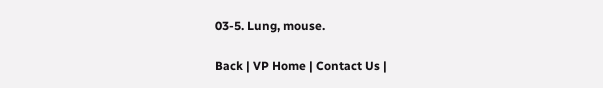03-5. Lung, mouse.

Back | VP Home | Contact Us |